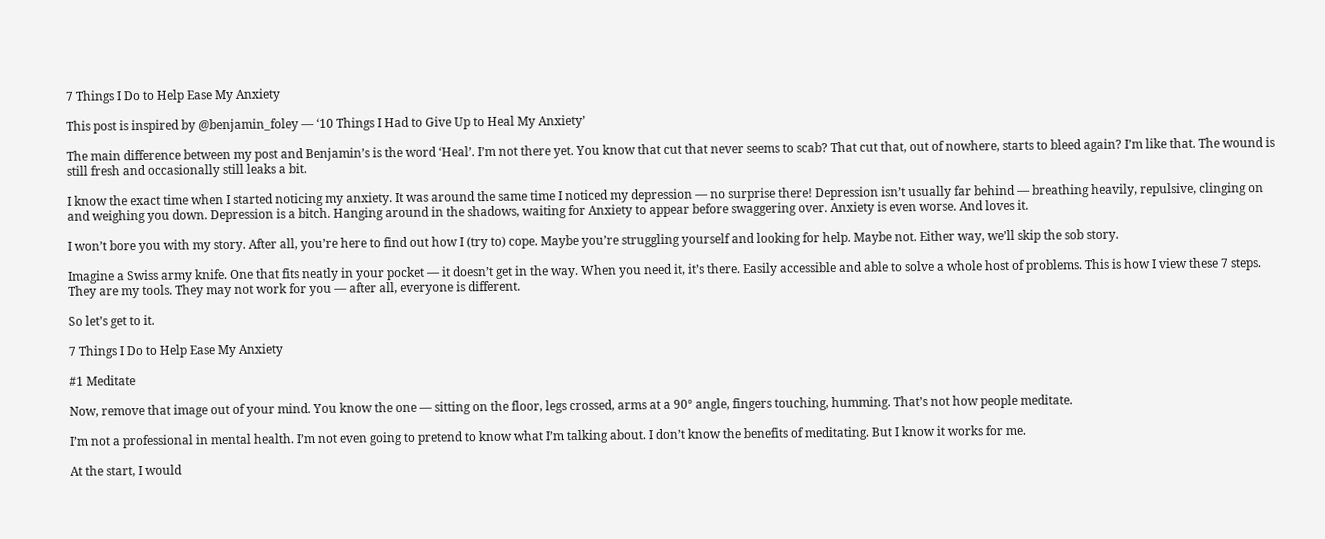7 Things I Do to Help Ease My Anxiety

This post is inspired by @benjamin_foley — ‘10 Things I Had to Give Up to Heal My Anxiety’

The main difference between my post and Benjamin’s is the word ‘Heal’. I’m not there yet. You know that cut that never seems to scab? That cut that, out of nowhere, starts to bleed again? I’m like that. The wound is still fresh and occasionally still leaks a bit.

I know the exact time when I started noticing my anxiety. It was around the same time I noticed my depression — no surprise there! Depression isn’t usually far behind — breathing heavily, repulsive, clinging on and weighing you down. Depression is a bitch. Hanging around in the shadows, waiting for Anxiety to appear before swaggering over. Anxiety is even worse. And loves it.

I won’t bore you with my story. After all, you’re here to find out how I (try to) cope. Maybe you’re struggling yourself and looking for help. Maybe not. Either way, we’ll skip the sob story.

Imagine a Swiss army knife. One that fits neatly in your pocket — it doesn’t get in the way. When you need it, it’s there. Easily accessible and able to solve a whole host of problems. This is how I view these 7 steps. They are my tools. They may not work for you — after all, everyone is different.

So let’s get to it.

7 Things I Do to Help Ease My Anxiety

#1 Meditate

Now, remove that image out of your mind. You know the one — sitting on the floor, legs crossed, arms at a 90° angle, fingers touching, humming. That’s not how people meditate.

I’m not a professional in mental health. I’m not even going to pretend to know what I’m talking about. I don’t know the benefits of meditating. But I know it works for me.

At the start, I would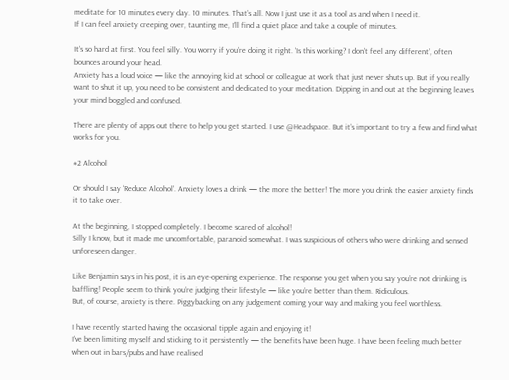meditate for 10 minutes every day. 10 minutes. That’s all. Now I just use it as a tool as and when I need it.
If I can feel anxiety creeping over, taunting me, I’ll find a quiet place and take a couple of minutes.

It’s so hard at first. You feel silly. You worry if you’re doing it right. ‘Is this working? I don’t feel any different’, often bounces around your head.
Anxiety has a loud voice — like the annoying kid at school or colleague at work that just never shuts up. But if you really want to shut it up, you need to be consistent and dedicated to your meditation. Dipping in and out at the beginning leaves your mind boggled and confused.

There are plenty of apps out there to help you get started. I use @Headspace. But it’s important to try a few and find what works for you.

#2 Alcohol

Or should I say ‘Reduce Alcohol’. Anxiety loves a drink — the more the better! The more you drink the easier anxiety finds it to take over.

At the beginning, I stopped completely. I become scared of alcohol!
Silly I know, but it made me uncomfortable, paranoid somewhat. I was suspicious of others who were drinking and sensed unforeseen danger.

Like Benjamin says in his post, it is an eye-opening experience. The response you get when you say you’re not drinking is baffling! People seem to think you’re judging their lifestyle — like you’re better than them. Ridiculous.
But, of course, anxiety is there. Piggybacking on any judgement coming your way and making you feel worthless.

I have recently started having the occasional tipple again and enjoying it!
I’ve been limiting myself and sticking to it persistently — the benefits have been huge. I have been feeling much better when out in bars/pubs and have realised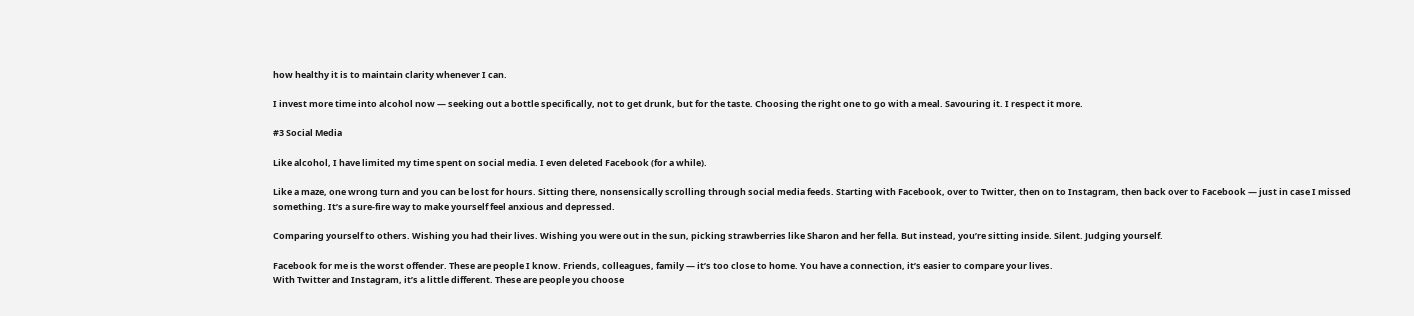how healthy it is to maintain clarity whenever I can.

I invest more time into alcohol now — seeking out a bottle specifically, not to get drunk, but for the taste. Choosing the right one to go with a meal. Savouring it. I respect it more.

#3 Social Media

Like alcohol, I have limited my time spent on social media. I even deleted Facebook (for a while).

Like a maze, one wrong turn and you can be lost for hours. Sitting there, nonsensically scrolling through social media feeds. Starting with Facebook, over to Twitter, then on to Instagram, then back over to Facebook — just in case I missed something. It’s a sure-fire way to make yourself feel anxious and depressed.

Comparing yourself to others. Wishing you had their lives. Wishing you were out in the sun, picking strawberries like Sharon and her fella. But instead, you’re sitting inside. Silent. Judging yourself.

Facebook for me is the worst offender. These are people I know. Friends, colleagues, family — it’s too close to home. You have a connection, it’s easier to compare your lives.
With Twitter and Instagram, it’s a little different. These are people you choose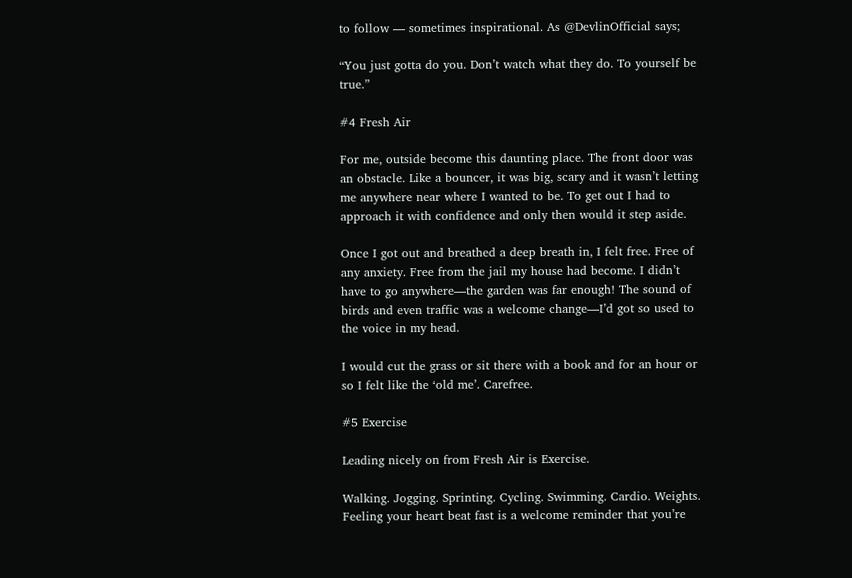to follow — sometimes inspirational. As @DevlinOfficial says;

“You just gotta do you. Don’t watch what they do. To yourself be true.”

#4 Fresh Air

For me, outside become this daunting place. The front door was an obstacle. Like a bouncer, it was big, scary and it wasn’t letting me anywhere near where I wanted to be. To get out I had to approach it with confidence and only then would it step aside.

Once I got out and breathed a deep breath in, I felt free. Free of any anxiety. Free from the jail my house had become. I didn’t have to go anywhere—the garden was far enough! The sound of birds and even traffic was a welcome change—I’d got so used to the voice in my head.

I would cut the grass or sit there with a book and for an hour or so I felt like the ‘old me’. Carefree.

#5 Exercise

Leading nicely on from Fresh Air is Exercise.

Walking. Jogging. Sprinting. Cycling. Swimming. Cardio. Weights.
Feeling your heart beat fast is a welcome reminder that you’re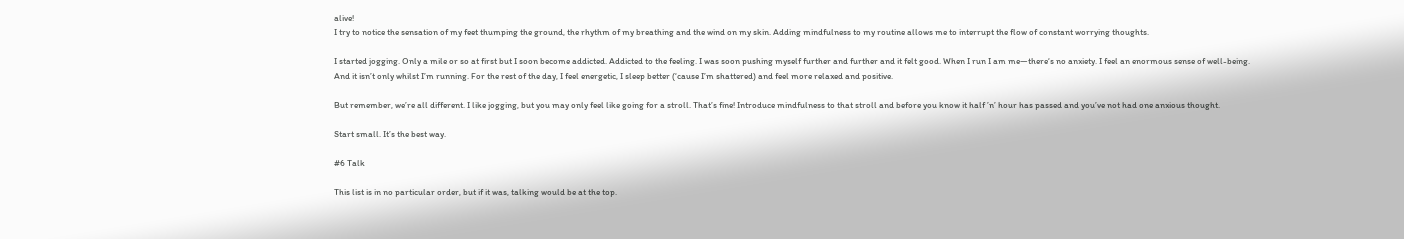alive!
I try to notice the sensation of my feet thumping the ground, the rhythm of my breathing and the wind on my skin. Adding mindfulness to my routine allows me to interrupt the flow of constant worrying thoughts.

I started jogging. Only a mile or so at first but I soon become addicted. Addicted to the feeling. I was soon pushing myself further and further and it felt good. When I run I am me—there‘s no anxiety. I feel an enormous sense of well-being.
And it isn’t only whilst I’m running. For the rest of the day, I feel energetic, I sleep better (‘cause I’m shattered) and feel more relaxed and positive.

But remember, we’re all different. I like jogging, but you may only feel like going for a stroll. That’s fine! Introduce mindfulness to that stroll and before you know it half ’n’ hour has passed and you’ve not had one anxious thought.

Start small. It’s the best way.

#6 Talk

This list is in no particular order, but if it was, talking would be at the top.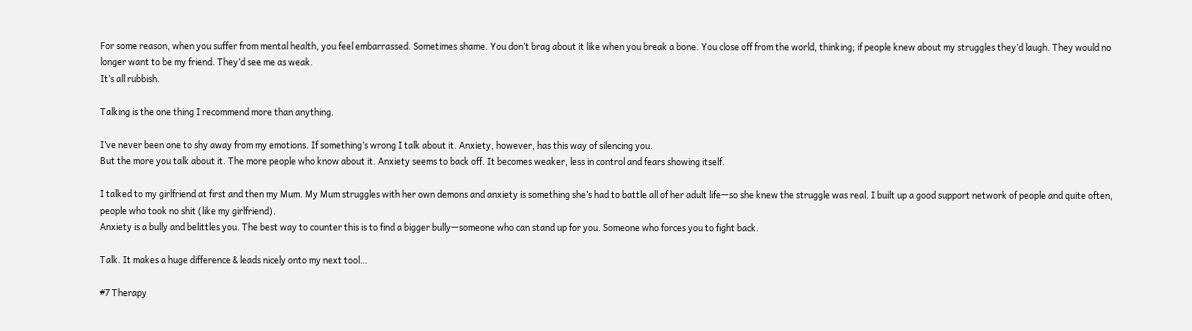For some reason, when you suffer from mental health, you feel embarrassed. Sometimes shame. You don’t brag about it like when you break a bone. You close off from the world, thinking; if people knew about my struggles they’d laugh. They would no longer want to be my friend. They’d see me as weak.
It’s all rubbish.

Talking is the one thing I recommend more than anything.

I’ve never been one to shy away from my emotions. If something’s wrong I talk about it. Anxiety, however, has this way of silencing you.
But the more you talk about it. The more people who know about it. Anxiety seems to back off. It becomes weaker, less in control and fears showing itself.

I talked to my girlfriend at first and then my Mum. My Mum struggles with her own demons and anxiety is something she’s had to battle all of her adult life—so she knew the struggle was real. I built up a good support network of people and quite often, people who took no shit (like my girlfriend).
Anxiety is a bully and belittles you. The best way to counter this is to find a bigger bully—someone who can stand up for you. Someone who forces you to fight back.

Talk. It makes a huge difference & leads nicely onto my next tool…

#7 Therapy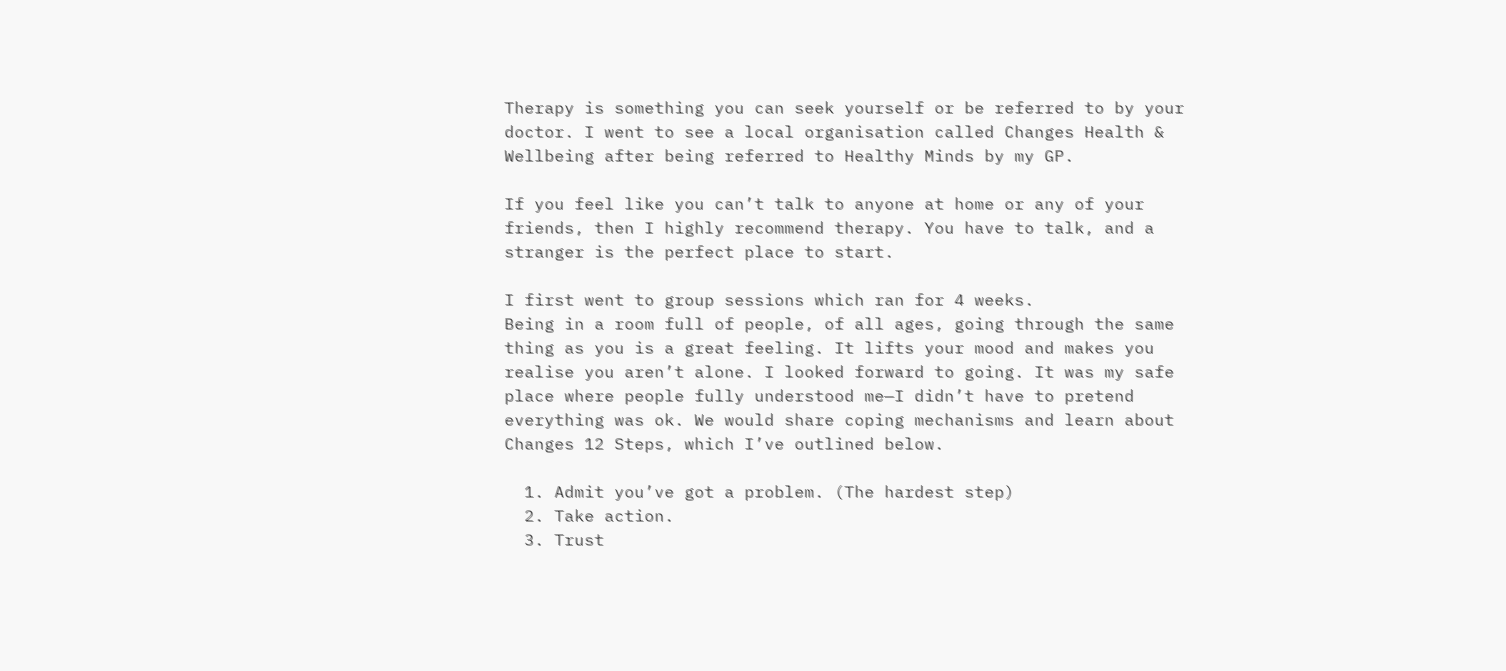Therapy is something you can seek yourself or be referred to by your doctor. I went to see a local organisation called Changes Health & Wellbeing after being referred to Healthy Minds by my GP.

If you feel like you can’t talk to anyone at home or any of your friends, then I highly recommend therapy. You have to talk, and a stranger is the perfect place to start.

I first went to group sessions which ran for 4 weeks.
Being in a room full of people, of all ages, going through the same thing as you is a great feeling. It lifts your mood and makes you realise you aren’t alone. I looked forward to going. It was my safe place where people fully understood me—I didn’t have to pretend everything was ok. We would share coping mechanisms and learn about Changes 12 Steps, which I’ve outlined below.

  1. Admit you’ve got a problem. (The hardest step)
  2. Take action.
  3. Trust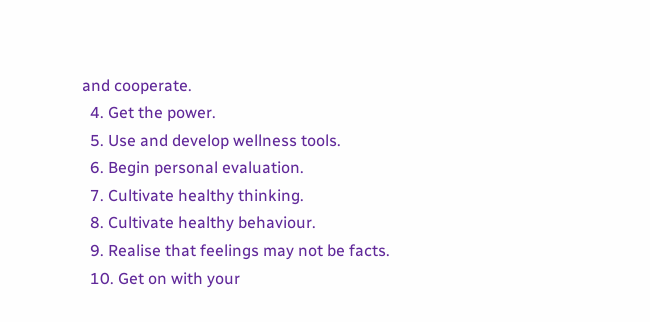and cooperate.
  4. Get the power.
  5. Use and develop wellness tools.
  6. Begin personal evaluation.
  7. Cultivate healthy thinking.
  8. Cultivate healthy behaviour.
  9. Realise that feelings may not be facts.
  10. Get on with your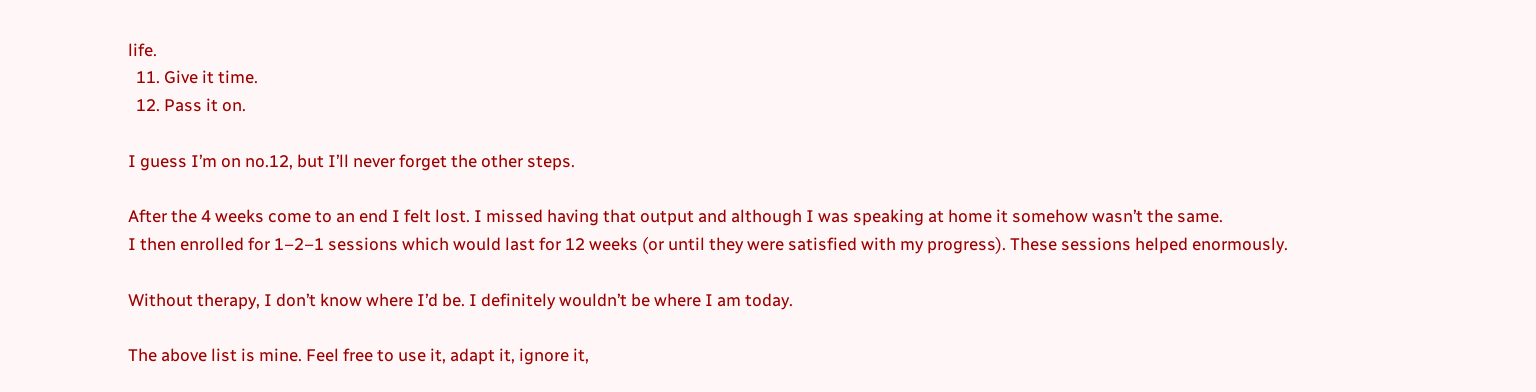life.
  11. Give it time.
  12. Pass it on.

I guess I’m on no.12, but I’ll never forget the other steps.

After the 4 weeks come to an end I felt lost. I missed having that output and although I was speaking at home it somehow wasn’t the same.
I then enrolled for 1–2–1 sessions which would last for 12 weeks (or until they were satisfied with my progress). These sessions helped enormously.

Without therapy, I don’t know where I’d be. I definitely wouldn’t be where I am today.

The above list is mine. Feel free to use it, adapt it, ignore it,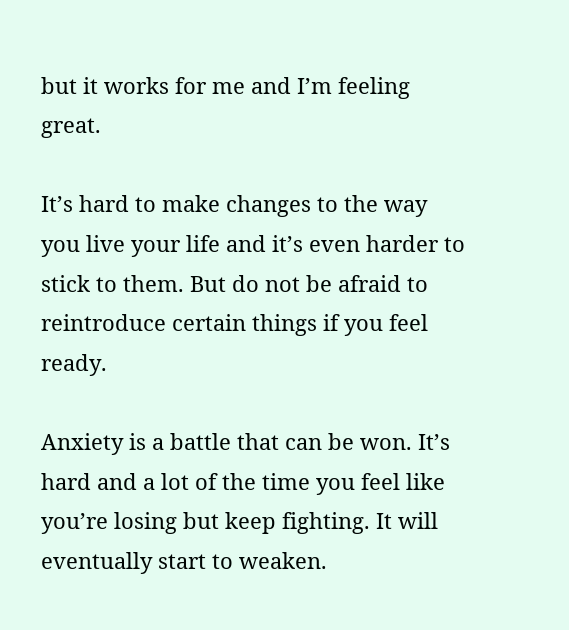but it works for me and I’m feeling great.

It’s hard to make changes to the way you live your life and it’s even harder to stick to them. But do not be afraid to reintroduce certain things if you feel ready.

Anxiety is a battle that can be won. It’s hard and a lot of the time you feel like you’re losing but keep fighting. It will eventually start to weaken.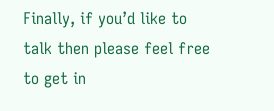Finally, if you’d like to talk then please feel free to get in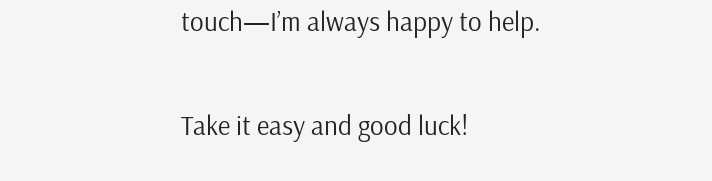touch—I’m always happy to help.

Take it easy and good luck!